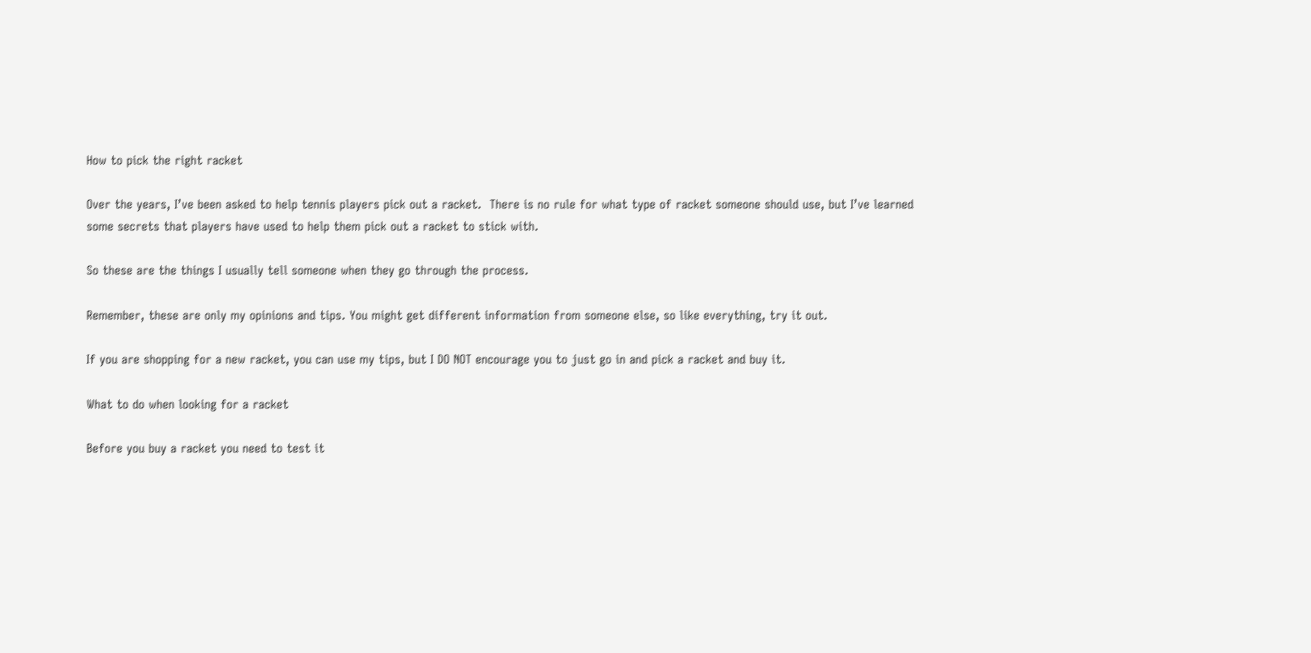How to pick the right racket

Over the years, I’ve been asked to help tennis players pick out a racket.  There is no rule for what type of racket someone should use, but I’ve learned some secrets that players have used to help them pick out a racket to stick with.

So these are the things I usually tell someone when they go through the process.

Remember, these are only my opinions and tips. You might get different information from someone else, so like everything, try it out.

If you are shopping for a new racket, you can use my tips, but I DO NOT encourage you to just go in and pick a racket and buy it.

What to do when looking for a racket

Before you buy a racket you need to test it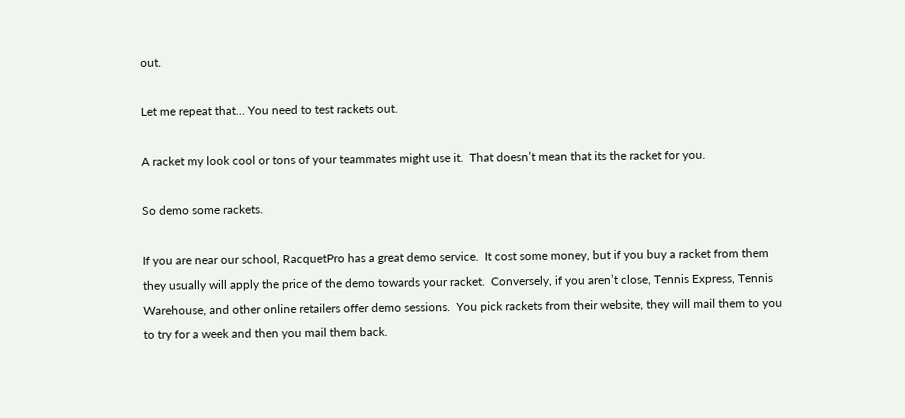out.

Let me repeat that… You need to test rackets out.

A racket my look cool or tons of your teammates might use it.  That doesn’t mean that its the racket for you.

So demo some rackets.

If you are near our school, RacquetPro has a great demo service.  It cost some money, but if you buy a racket from them they usually will apply the price of the demo towards your racket.  Conversely, if you aren’t close, Tennis Express, Tennis Warehouse, and other online retailers offer demo sessions.  You pick rackets from their website, they will mail them to you to try for a week and then you mail them back.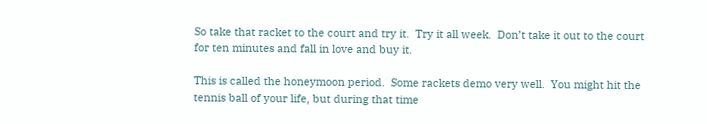So take that racket to the court and try it.  Try it all week.  Don’t take it out to the court for ten minutes and fall in love and buy it.

This is called the honeymoon period.  Some rackets demo very well.  You might hit the tennis ball of your life, but during that time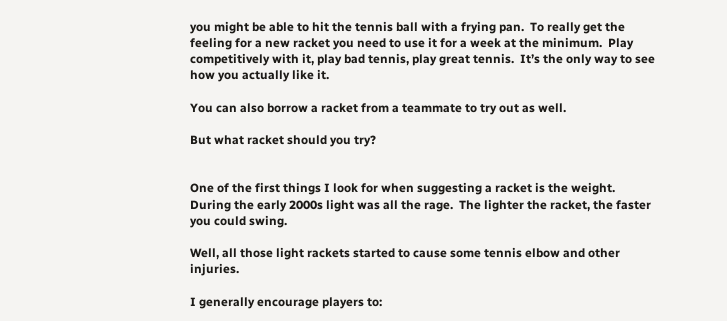you might be able to hit the tennis ball with a frying pan.  To really get the feeling for a new racket you need to use it for a week at the minimum.  Play competitively with it, play bad tennis, play great tennis.  It’s the only way to see how you actually like it.

You can also borrow a racket from a teammate to try out as well.

But what racket should you try?


One of the first things I look for when suggesting a racket is the weight.  During the early 2000s light was all the rage.  The lighter the racket, the faster you could swing.

Well, all those light rackets started to cause some tennis elbow and other injuries.

I generally encourage players to: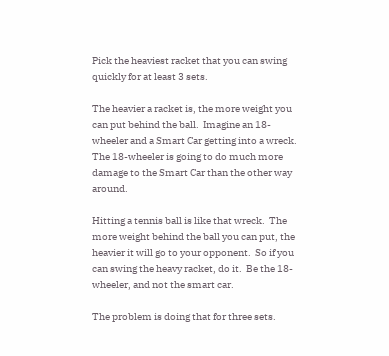Pick the heaviest racket that you can swing quickly for at least 3 sets.

The heavier a racket is, the more weight you can put behind the ball.  Imagine an 18-wheeler and a Smart Car getting into a wreck.  The 18-wheeler is going to do much more damage to the Smart Car than the other way around.

Hitting a tennis ball is like that wreck.  The more weight behind the ball you can put, the heavier it will go to your opponent.  So if you can swing the heavy racket, do it.  Be the 18-wheeler, and not the smart car.

The problem is doing that for three sets.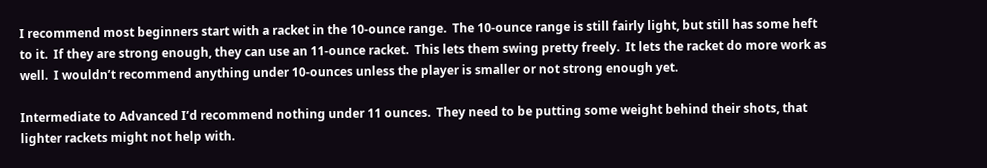I recommend most beginners start with a racket in the 10-ounce range.  The 10-ounce range is still fairly light, but still has some heft to it.  If they are strong enough, they can use an 11-ounce racket.  This lets them swing pretty freely.  It lets the racket do more work as well.  I wouldn’t recommend anything under 10-ounces unless the player is smaller or not strong enough yet.

Intermediate to Advanced I’d recommend nothing under 11 ounces.  They need to be putting some weight behind their shots, that lighter rackets might not help with.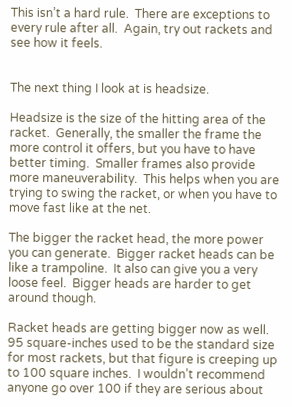This isn’t a hard rule.  There are exceptions to every rule after all.  Again, try out rackets and see how it feels.


The next thing I look at is headsize.

Headsize is the size of the hitting area of the racket.  Generally, the smaller the frame the more control it offers, but you have to have better timing.  Smaller frames also provide more maneuverability.  This helps when you are trying to swing the racket, or when you have to move fast like at the net.

The bigger the racket head, the more power you can generate.  Bigger racket heads can be like a trampoline.  It also can give you a very loose feel.  Bigger heads are harder to get around though.

Racket heads are getting bigger now as well.  95 square-inches used to be the standard size for most rackets, but that figure is creeping up to 100 square inches.  I wouldn’t recommend anyone go over 100 if they are serious about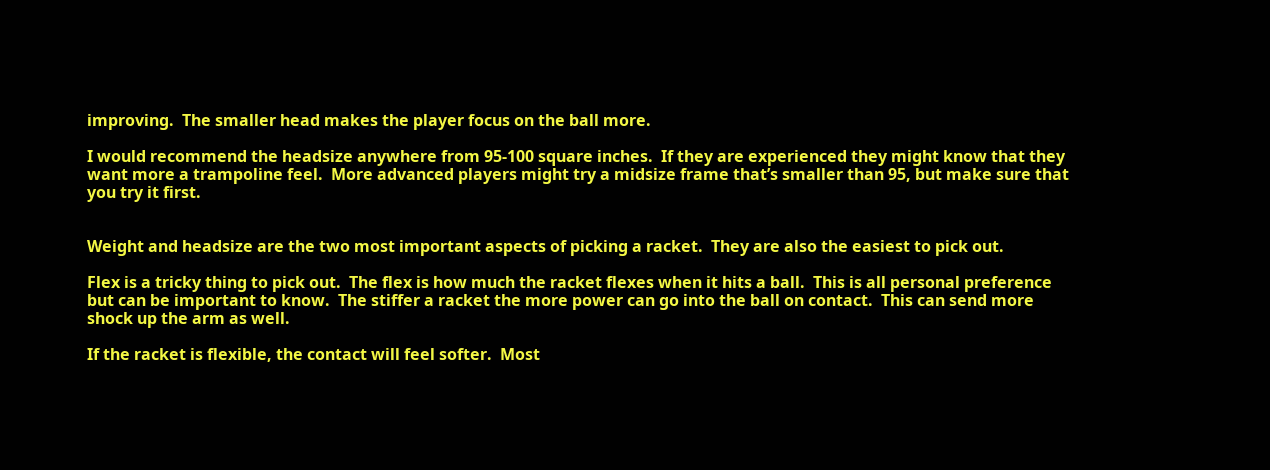improving.  The smaller head makes the player focus on the ball more.

I would recommend the headsize anywhere from 95-100 square inches.  If they are experienced they might know that they want more a trampoline feel.  More advanced players might try a midsize frame that’s smaller than 95, but make sure that you try it first.


Weight and headsize are the two most important aspects of picking a racket.  They are also the easiest to pick out.

Flex is a tricky thing to pick out.  The flex is how much the racket flexes when it hits a ball.  This is all personal preference but can be important to know.  The stiffer a racket the more power can go into the ball on contact.  This can send more shock up the arm as well.

If the racket is flexible, the contact will feel softer.  Most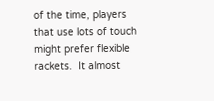of the time, players that use lots of touch might prefer flexible rackets.  It almost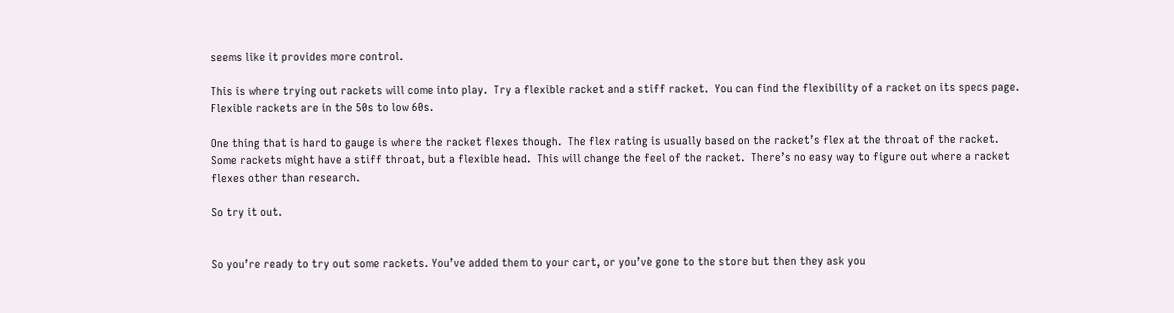seems like it provides more control.

This is where trying out rackets will come into play.  Try a flexible racket and a stiff racket.  You can find the flexibility of a racket on its specs page.  Flexible rackets are in the 50s to low 60s.

One thing that is hard to gauge is where the racket flexes though.  The flex rating is usually based on the racket’s flex at the throat of the racket.  Some rackets might have a stiff throat, but a flexible head.  This will change the feel of the racket.  There’s no easy way to figure out where a racket flexes other than research.

So try it out.


So you’re ready to try out some rackets. You’ve added them to your cart, or you’ve gone to the store but then they ask you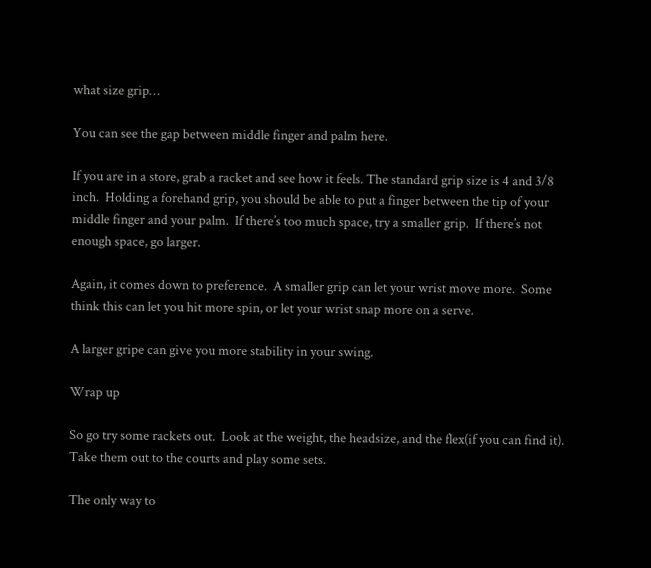what size grip…

You can see the gap between middle finger and palm here.

If you are in a store, grab a racket and see how it feels. The standard grip size is 4 and 3/8 inch.  Holding a forehand grip, you should be able to put a finger between the tip of your middle finger and your palm.  If there’s too much space, try a smaller grip.  If there’s not enough space, go larger.

Again, it comes down to preference.  A smaller grip can let your wrist move more.  Some think this can let you hit more spin, or let your wrist snap more on a serve.

A larger gripe can give you more stability in your swing.

Wrap up

So go try some rackets out.  Look at the weight, the headsize, and the flex(if you can find it).  Take them out to the courts and play some sets.

The only way to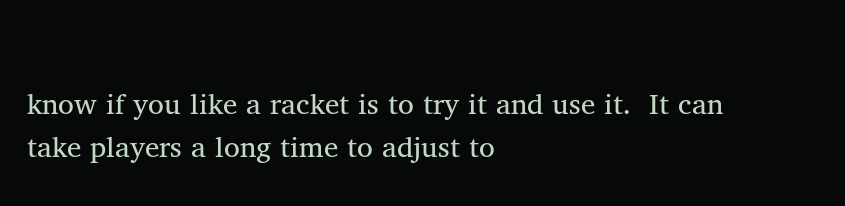know if you like a racket is to try it and use it.  It can take players a long time to adjust to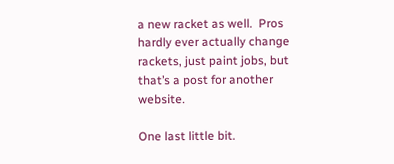a new racket as well.  Pros hardly ever actually change rackets, just paint jobs, but that’s a post for another website.

One last little bit.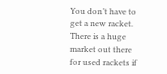You don’t have to get a new racket.  There is a huge market out there for used rackets if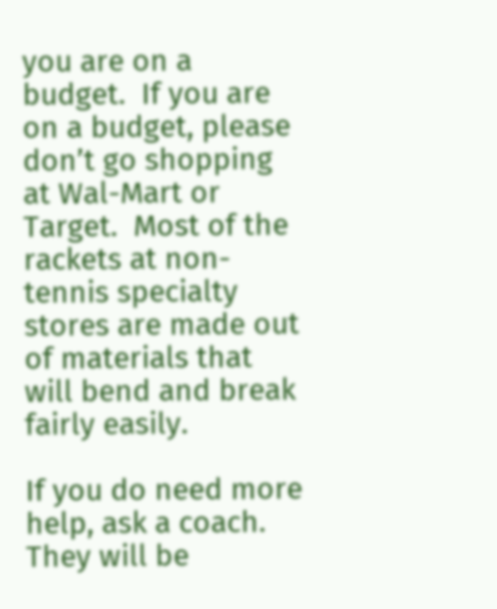you are on a budget.  If you are on a budget, please don’t go shopping at Wal-Mart or Target.  Most of the rackets at non-tennis specialty stores are made out of materials that will bend and break fairly easily.

If you do need more help, ask a coach.  They will be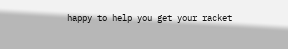happy to help you get your racket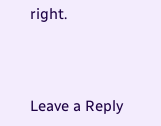right.



Leave a Reply